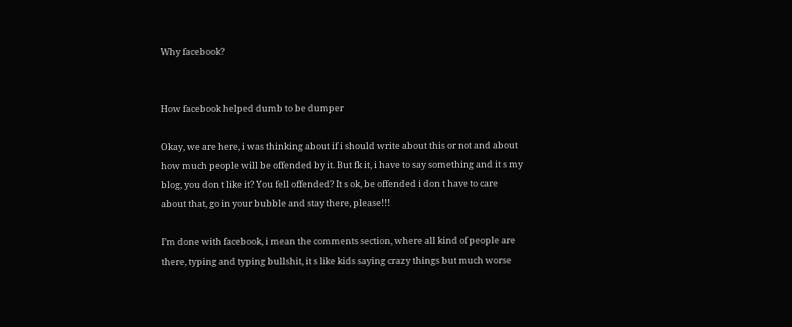Why facebook?


How facebook helped dumb to be dumper

Okay, we are here, i was thinking about if i should write about this or not and about how much people will be offended by it. But fk it, i have to say something and it s my blog, you don t like it? You fell offended? It s ok, be offended i don t have to care about that, go in your bubble and stay there, please!!!

I’m done with facebook, i mean the comments section, where all kind of people are there, typing and typing bullshit, it s like kids saying crazy things but much worse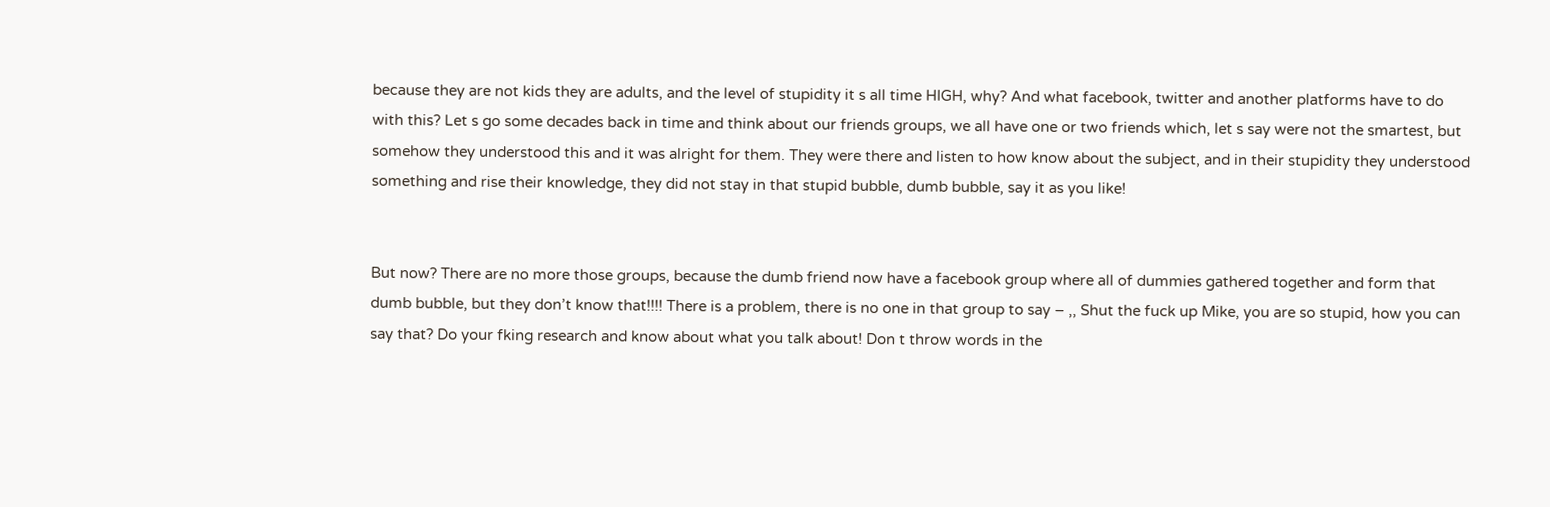because they are not kids they are adults, and the level of stupidity it s all time HIGH, why? And what facebook, twitter and another platforms have to do with this? Let s go some decades back in time and think about our friends groups, we all have one or two friends which, let s say were not the smartest, but somehow they understood this and it was alright for them. They were there and listen to how know about the subject, and in their stupidity they understood something and rise their knowledge, they did not stay in that stupid bubble, dumb bubble, say it as you like!


But now? There are no more those groups, because the dumb friend now have a facebook group where all of dummies gathered together and form that dumb bubble, but they don’t know that!!!! There is a problem, there is no one in that group to say – ,, Shut the fuck up Mike, you are so stupid, how you can say that? Do your fking research and know about what you talk about! Don t throw words in the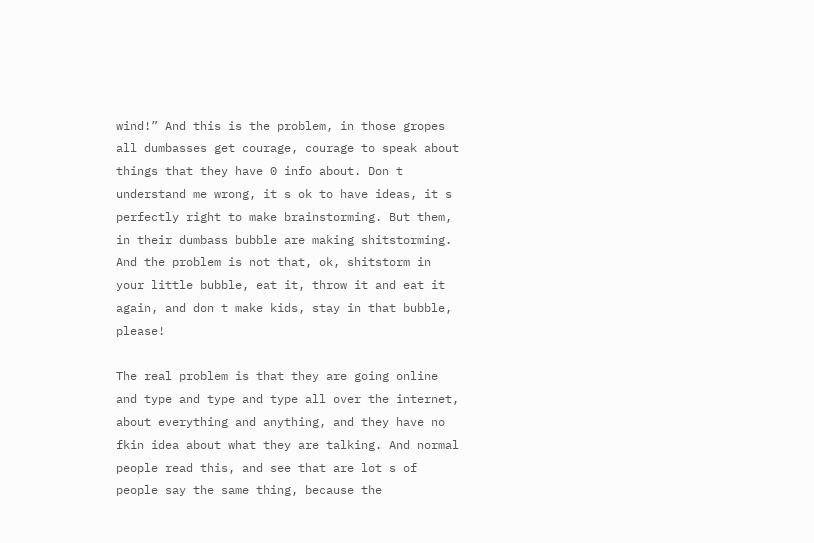wind!” And this is the problem, in those gropes all dumbasses get courage, courage to speak about things that they have 0 info about. Don t understand me wrong, it s ok to have ideas, it s perfectly right to make brainstorming. But them, in their dumbass bubble are making shitstorming. And the problem is not that, ok, shitstorm in your little bubble, eat it, throw it and eat it again, and don t make kids, stay in that bubble, please!

The real problem is that they are going online and type and type and type all over the internet, about everything and anything, and they have no fkin idea about what they are talking. And normal people read this, and see that are lot s of people say the same thing, because the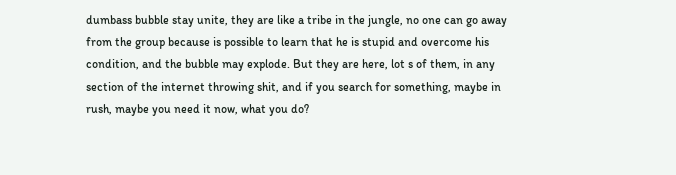dumbass bubble stay unite, they are like a tribe in the jungle, no one can go away from the group because is possible to learn that he is stupid and overcome his condition, and the bubble may explode. But they are here, lot s of them, in any section of the internet throwing shit, and if you search for something, maybe in rush, maybe you need it now, what you do?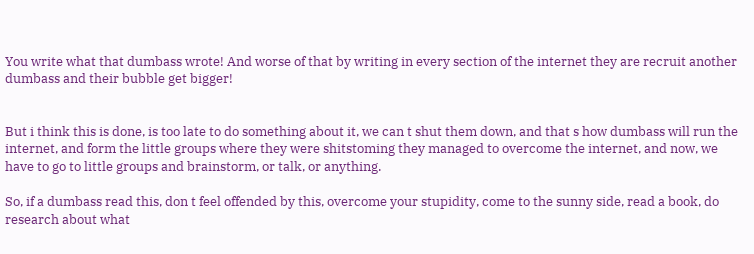You write what that dumbass wrote! And worse of that by writing in every section of the internet they are recruit another dumbass and their bubble get bigger!


But i think this is done, is too late to do something about it, we can t shut them down, and that s how dumbass will run the internet, and form the little groups where they were shitstoming they managed to overcome the internet, and now, we have to go to little groups and brainstorm, or talk, or anything.

So, if a dumbass read this, don t feel offended by this, overcome your stupidity, come to the sunny side, read a book, do research about what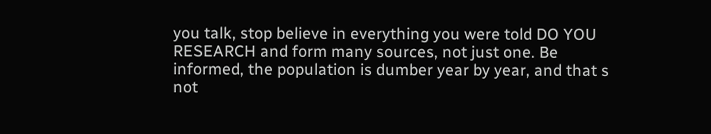you talk, stop believe in everything you were told DO YOU RESEARCH and form many sources, not just one. Be informed, the population is dumber year by year, and that s not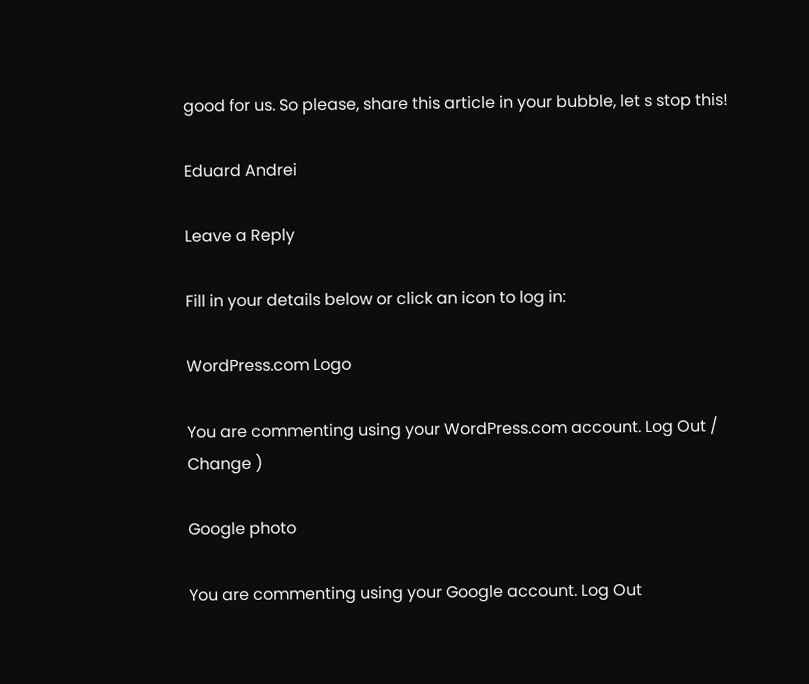good for us. So please, share this article in your bubble, let s stop this!

Eduard Andrei

Leave a Reply

Fill in your details below or click an icon to log in:

WordPress.com Logo

You are commenting using your WordPress.com account. Log Out /  Change )

Google photo

You are commenting using your Google account. Log Out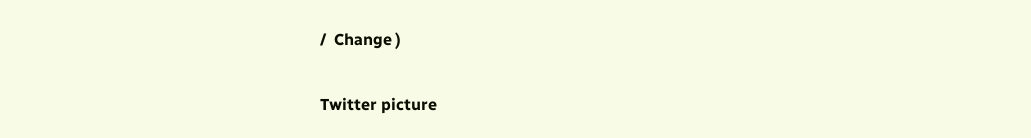/  Change )

Twitter picture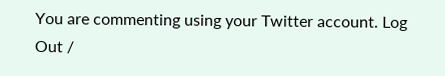You are commenting using your Twitter account. Log Out /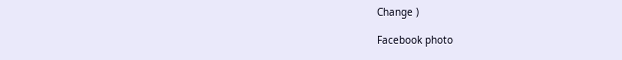Change )

Facebook photo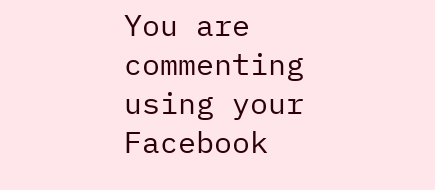You are commenting using your Facebook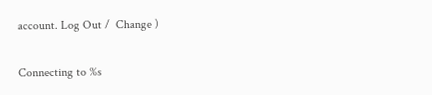account. Log Out /  Change )

Connecting to %s